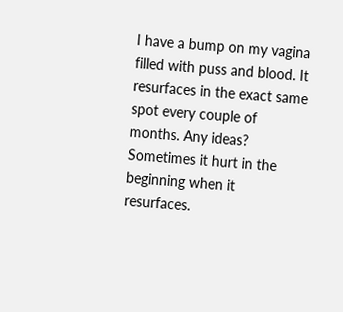I have a bump on my vagina filled with puss and blood. It resurfaces in the exact same spot every couple of months. Any ideas? Sometimes it hurt in the beginning when it resurfaces.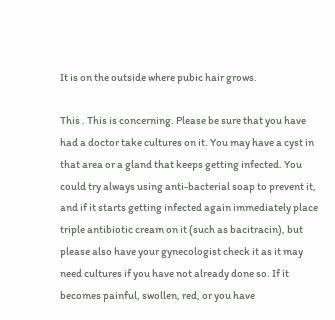It is on the outside where pubic hair grows.

This . This is concerning. Please be sure that you have had a doctor take cultures on it. You may have a cyst in that area or a gland that keeps getting infected. You could try always using anti-bacterial soap to prevent it, and if it starts getting infected again immediately place triple antibiotic cream on it (such as bacitracin), but please also have your gynecologist check it as it may need cultures if you have not already done so. If it becomes painful, swollen, red, or you have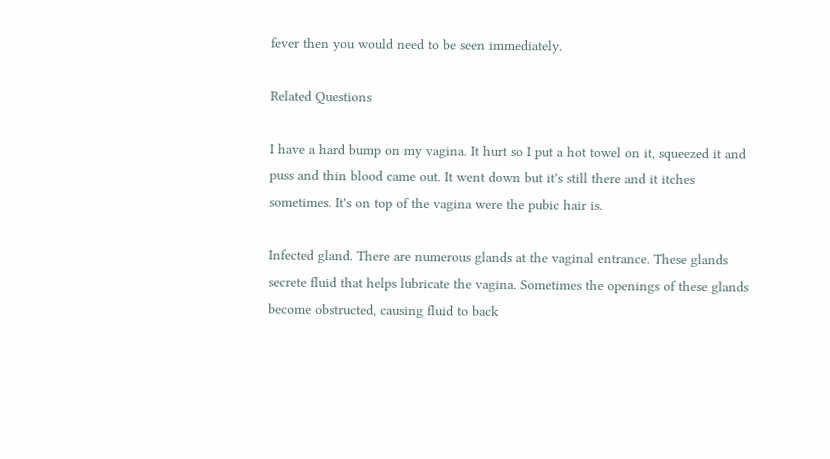fever then you would need to be seen immediately.

Related Questions

I have a hard bump on my vagina. It hurt so I put a hot towel on it, squeezed it and puss and thin blood came out. It went down but it's still there and it itches sometimes. It's on top of the vagina were the pubic hair is.

Infected gland. There are numerous glands at the vaginal entrance. These glands secrete fluid that helps lubricate the vagina. Sometimes the openings of these glands become obstructed, causing fluid to back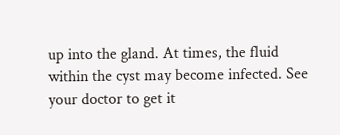up into the gland. At times, the fluid within the cyst may become infected. See your doctor to get it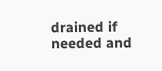drained if needed and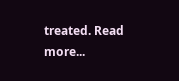treated. Read more...